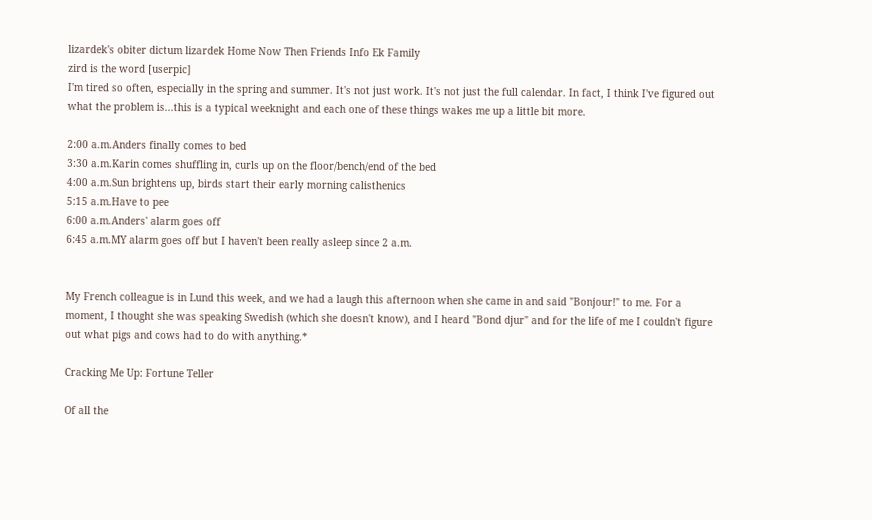lizardek's obiter dictum lizardek Home Now Then Friends Info Ek Family
zird is the word [userpic]
I'm tired so often, especially in the spring and summer. It's not just work. It's not just the full calendar. In fact, I think I've figured out what the problem is...this is a typical weeknight and each one of these things wakes me up a little bit more.

2:00 a.m.Anders finally comes to bed
3:30 a.m.Karin comes shuffling in, curls up on the floor/bench/end of the bed
4:00 a.m.Sun brightens up, birds start their early morning calisthenics
5:15 a.m.Have to pee
6:00 a.m.Anders' alarm goes off
6:45 a.m.MY alarm goes off but I haven't been really asleep since 2 a.m.


My French colleague is in Lund this week, and we had a laugh this afternoon when she came in and said "Bonjour!" to me. For a moment, I thought she was speaking Swedish (which she doesn't know), and I heard "Bond djur" and for the life of me I couldn't figure out what pigs and cows had to do with anything.*

Cracking Me Up: Fortune Teller

Of all the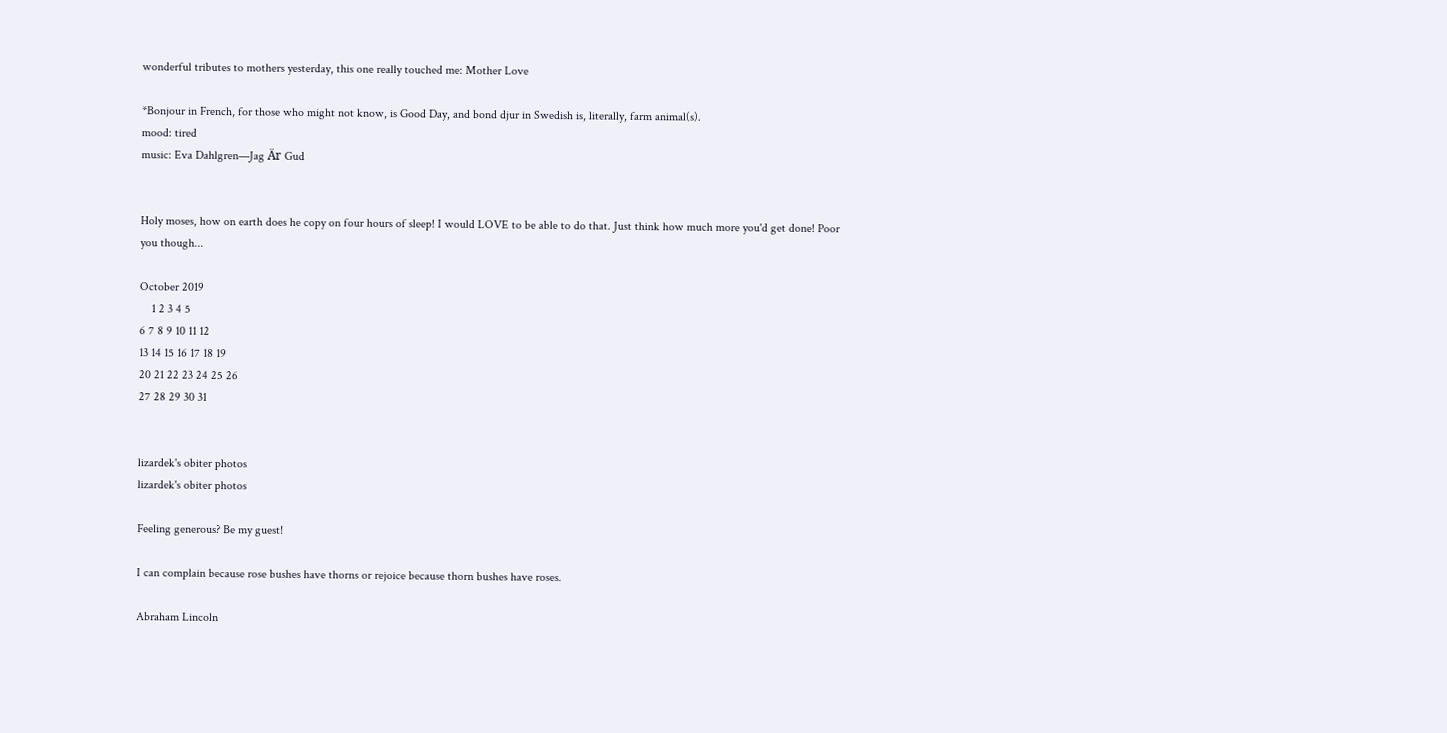wonderful tributes to mothers yesterday, this one really touched me: Mother Love

*Bonjour in French, for those who might not know, is Good Day, and bond djur in Swedish is, literally, farm animal(s).
mood: tired
music: Eva Dahlgren—Jag Är Gud


Holy moses, how on earth does he copy on four hours of sleep! I would LOVE to be able to do that. Just think how much more you'd get done! Poor you though...

October 2019
    1 2 3 4 5
6 7 8 9 10 11 12
13 14 15 16 17 18 19
20 21 22 23 24 25 26
27 28 29 30 31


lizardek's obiter photos
lizardek's obiter photos

Feeling generous? Be my guest!

I can complain because rose bushes have thorns or rejoice because thorn bushes have roses.

Abraham Lincoln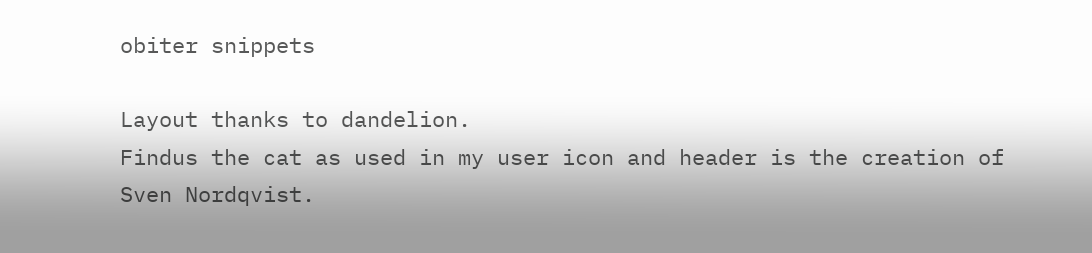obiter snippets

Layout thanks to dandelion.
Findus the cat as used in my user icon and header is the creation of Sven Nordqvist.